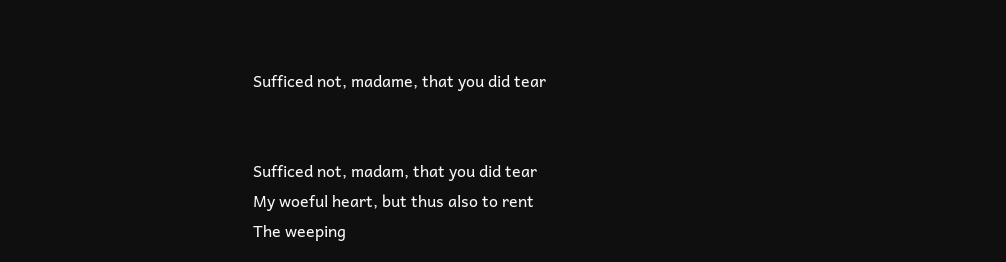Sufficed not, madame, that you did tear


Sufficed not, madam, that you did tear
My woeful heart, but thus also to rent
The weeping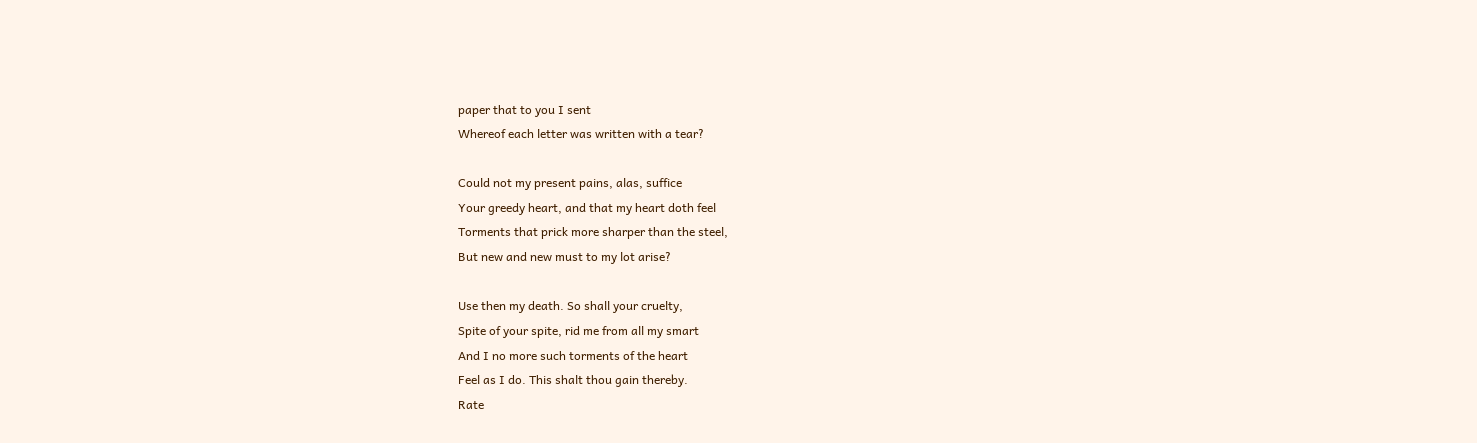paper that to you I sent
Whereof each letter was written with a tear?

Could not my present pains, alas, suffice
Your greedy heart, and that my heart doth feel
Torments that prick more sharper than the steel,
But new and new must to my lot arise?

Use then my death. So shall your cruelty,
Spite of your spite, rid me from all my smart
And I no more such torments of the heart
Feel as I do. This shalt thou gain thereby.
Rate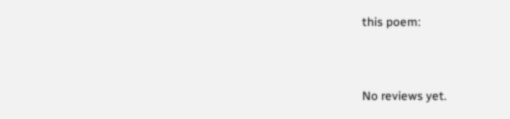this poem:


No reviews yet.